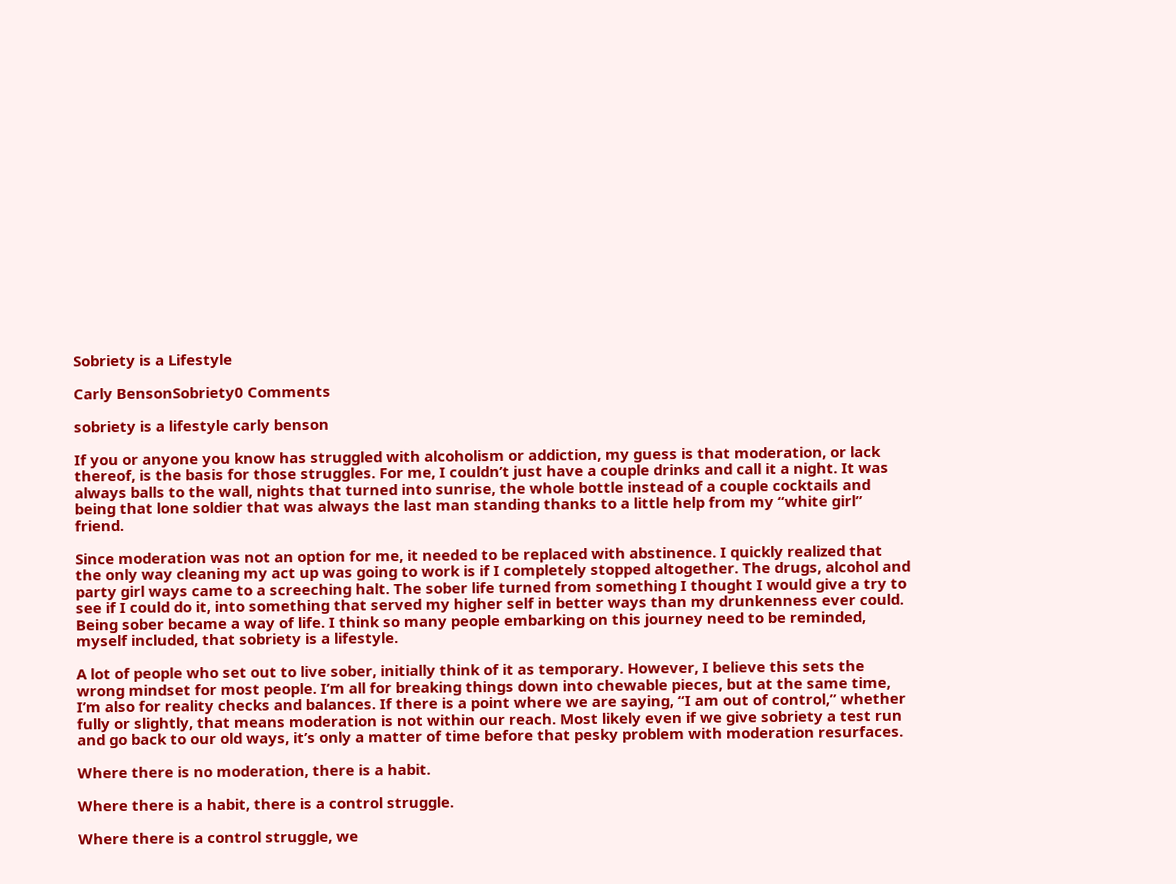Sobriety is a Lifestyle

Carly BensonSobriety0 Comments

sobriety is a lifestyle carly benson

If you or anyone you know has struggled with alcoholism or addiction, my guess is that moderation, or lack thereof, is the basis for those struggles. For me, I couldn’t just have a couple drinks and call it a night. It was always balls to the wall, nights that turned into sunrise, the whole bottle instead of a couple cocktails and being that lone soldier that was always the last man standing thanks to a little help from my “white girl” friend.

Since moderation was not an option for me, it needed to be replaced with abstinence. I quickly realized that the only way cleaning my act up was going to work is if I completely stopped altogether. The drugs, alcohol and party girl ways came to a screeching halt. The sober life turned from something I thought I would give a try to see if I could do it, into something that served my higher self in better ways than my drunkenness ever could. Being sober became a way of life. I think so many people embarking on this journey need to be reminded, myself included, that sobriety is a lifestyle.

A lot of people who set out to live sober, initially think of it as temporary. However, I believe this sets the wrong mindset for most people. I’m all for breaking things down into chewable pieces, but at the same time, I’m also for reality checks and balances. If there is a point where we are saying, “I am out of control,” whether fully or slightly, that means moderation is not within our reach. Most likely even if we give sobriety a test run and go back to our old ways, it’s only a matter of time before that pesky problem with moderation resurfaces.

Where there is no moderation, there is a habit.

Where there is a habit, there is a control struggle.

Where there is a control struggle, we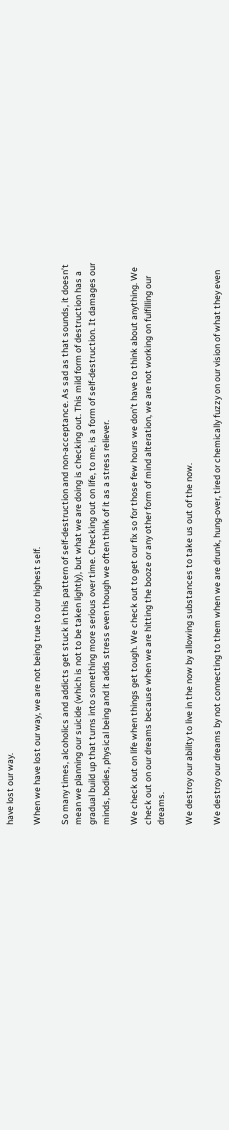have lost our way.

When we have lost our way, we are not being true to our highest self.

So many times, alcoholics and addicts get stuck in this pattern of self-destruction and non-acceptance. As sad as that sounds, it doesn’t mean we planning our suicide (which is not to be taken lightly), but what we are doing is checking out. This mild form of destruction has a gradual build up that turns into something more serious over time. Checking out on life, to me, is a form of self-destruction. It damages our minds, bodies, physical being and it adds stress even though we often think of it as a stress reliever.

We check out on life when things get tough. We check out to get our fix so for those few hours we don’t have to think about anything. We check out on our dreams because when we are hitting the booze or any other form of mind alteration, we are not working on fulfilling our dreams.

We destroy our ability to live in the now by allowing substances to take us out of the now.

We destroy our dreams by not connecting to them when we are drunk, hung-over, tired or chemically fuzzy on our vision of what they even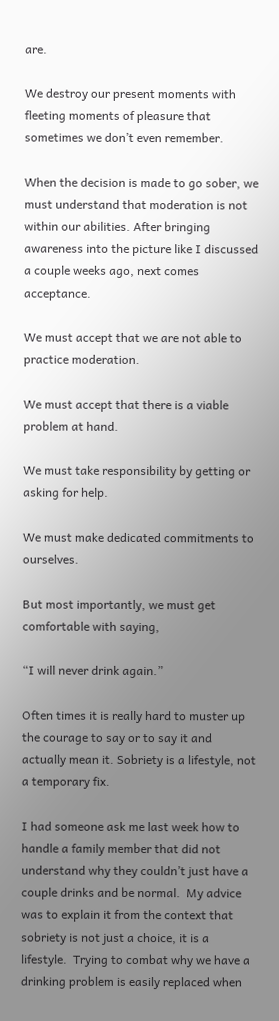are.

We destroy our present moments with fleeting moments of pleasure that sometimes we don’t even remember.

When the decision is made to go sober, we must understand that moderation is not within our abilities. After bringing awareness into the picture like I discussed a couple weeks ago, next comes acceptance.

We must accept that we are not able to practice moderation.

We must accept that there is a viable problem at hand.

We must take responsibility by getting or asking for help.

We must make dedicated commitments to ourselves.

But most importantly, we must get comfortable with saying,

“I will never drink again.”

Often times it is really hard to muster up the courage to say or to say it and actually mean it. Sobriety is a lifestyle, not a temporary fix.

I had someone ask me last week how to handle a family member that did not understand why they couldn’t just have a couple drinks and be normal.  My advice was to explain it from the context that sobriety is not just a choice, it is a lifestyle.  Trying to combat why we have a drinking problem is easily replaced when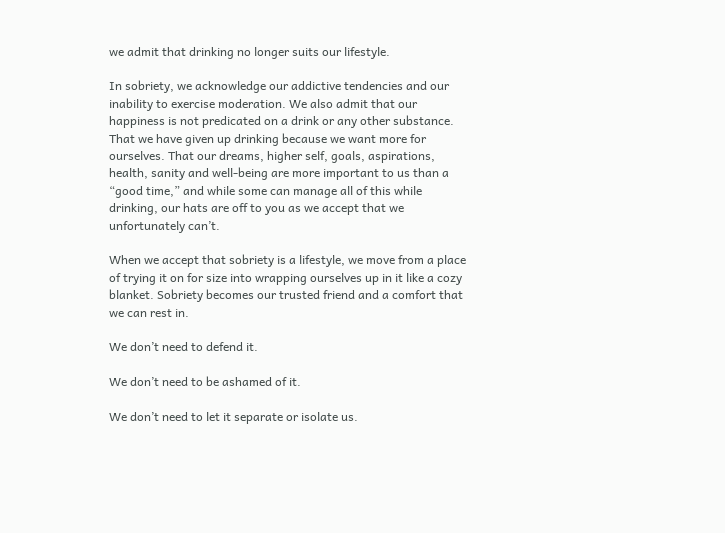we admit that drinking no longer suits our lifestyle.

In sobriety, we acknowledge our addictive tendencies and our inability to exercise moderation. We also admit that our happiness is not predicated on a drink or any other substance. That we have given up drinking because we want more for ourselves. That our dreams, higher self, goals, aspirations, health, sanity and well-being are more important to us than a “good time,” and while some can manage all of this while drinking, our hats are off to you as we accept that we unfortunately can’t.

When we accept that sobriety is a lifestyle, we move from a place of trying it on for size into wrapping ourselves up in it like a cozy blanket. Sobriety becomes our trusted friend and a comfort that we can rest in.

We don’t need to defend it.

We don’t need to be ashamed of it.

We don’t need to let it separate or isolate us.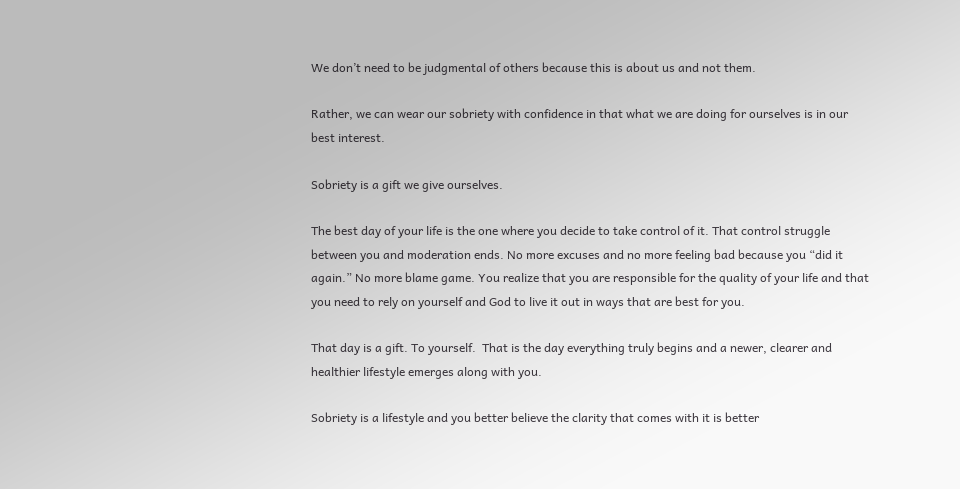We don’t need to be judgmental of others because this is about us and not them.

Rather, we can wear our sobriety with confidence in that what we are doing for ourselves is in our best interest.

Sobriety is a gift we give ourselves.

The best day of your life is the one where you decide to take control of it. That control struggle between you and moderation ends. No more excuses and no more feeling bad because you “did it again.” No more blame game. You realize that you are responsible for the quality of your life and that you need to rely on yourself and God to live it out in ways that are best for you.

That day is a gift. To yourself.  That is the day everything truly begins and a newer, clearer and healthier lifestyle emerges along with you.

Sobriety is a lifestyle and you better believe the clarity that comes with it is better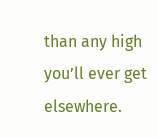than any high you’ll ever get elsewhere.